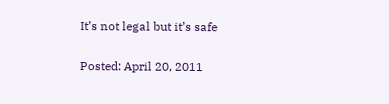It’s not legal but it’s safe

Posted: April 20, 2011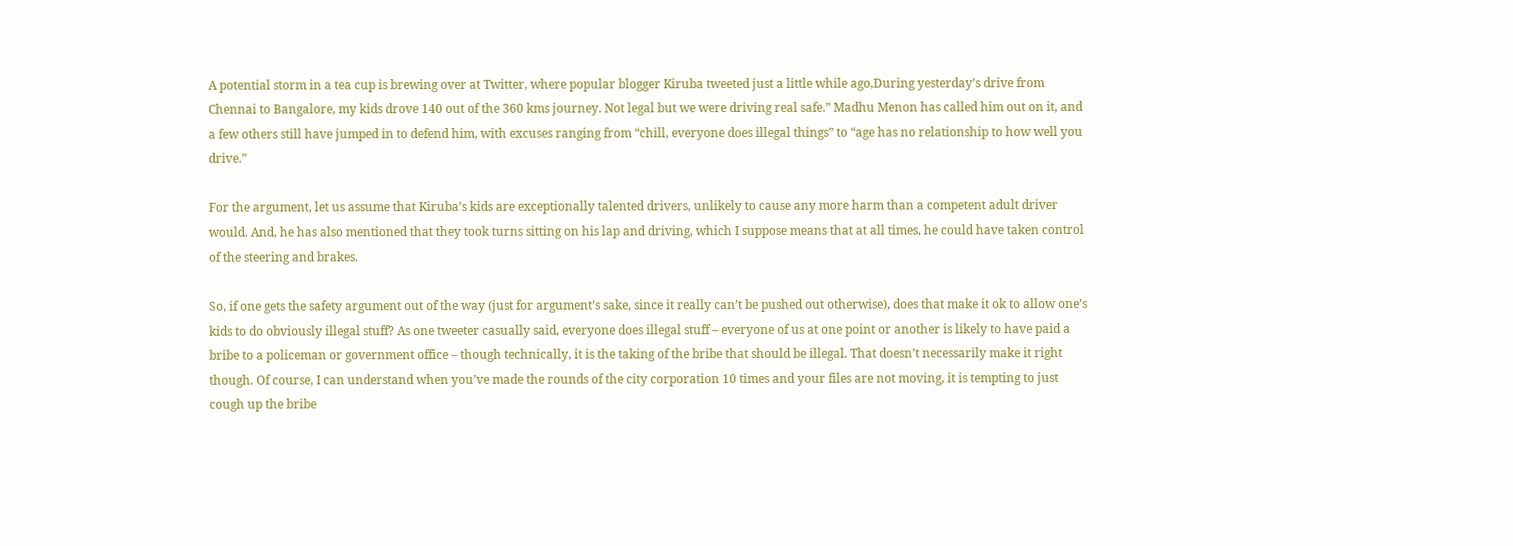A potential storm in a tea cup is brewing over at Twitter, where popular blogger Kiruba tweeted just a little while ago,During yesterday’s drive from Chennai to Bangalore, my kids drove 140 out of the 360 kms journey. Not legal but we were driving real safe.” Madhu Menon has called him out on it, and a few others still have jumped in to defend him, with excuses ranging from “chill, everyone does illegal things” to “age has no relationship to how well you drive.”

For the argument, let us assume that Kiruba’s kids are exceptionally talented drivers, unlikely to cause any more harm than a competent adult driver would. And, he has also mentioned that they took turns sitting on his lap and driving, which I suppose means that at all times, he could have taken control of the steering and brakes.

So, if one gets the safety argument out of the way (just for argument’s sake, since it really can’t be pushed out otherwise), does that make it ok to allow one’s kids to do obviously illegal stuff? As one tweeter casually said, everyone does illegal stuff – everyone of us at one point or another is likely to have paid a bribe to a policeman or government office – though technically, it is the taking of the bribe that should be illegal. That doesn’t necessarily make it right though. Of course, I can understand when you’ve made the rounds of the city corporation 10 times and your files are not moving, it is tempting to just cough up the bribe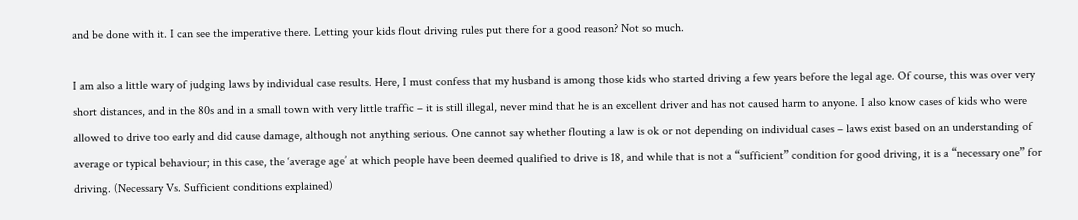and be done with it. I can see the imperative there. Letting your kids flout driving rules put there for a good reason? Not so much.

I am also a little wary of judging laws by individual case results. Here, I must confess that my husband is among those kids who started driving a few years before the legal age. Of course, this was over very short distances, and in the 80s and in a small town with very little traffic – it is still illegal, never mind that he is an excellent driver and has not caused harm to anyone. I also know cases of kids who were allowed to drive too early and did cause damage, although not anything serious. One cannot say whether flouting a law is ok or not depending on individual cases – laws exist based on an understanding of average or typical behaviour; in this case, the ‘average age’ at which people have been deemed qualified to drive is 18, and while that is not a “sufficient” condition for good driving, it is a “necessary one” for driving. (Necessary Vs. Sufficient conditions explained)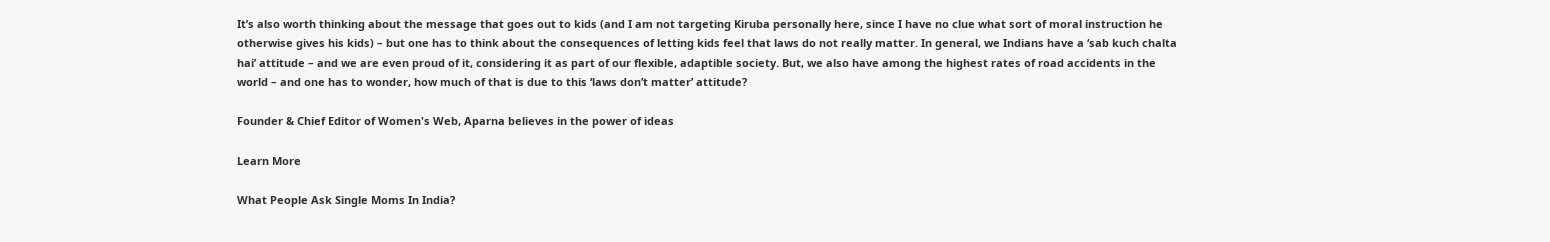It’s also worth thinking about the message that goes out to kids (and I am not targeting Kiruba personally here, since I have no clue what sort of moral instruction he otherwise gives his kids) – but one has to think about the consequences of letting kids feel that laws do not really matter. In general, we Indians have a ‘sab kuch chalta hai’ attitude – and we are even proud of it, considering it as part of our flexible, adaptible society. But, we also have among the highest rates of road accidents in the world – and one has to wonder, how much of that is due to this ‘laws don’t matter’ attitude?

Founder & Chief Editor of Women's Web, Aparna believes in the power of ideas

Learn More

What People Ask Single Moms In India?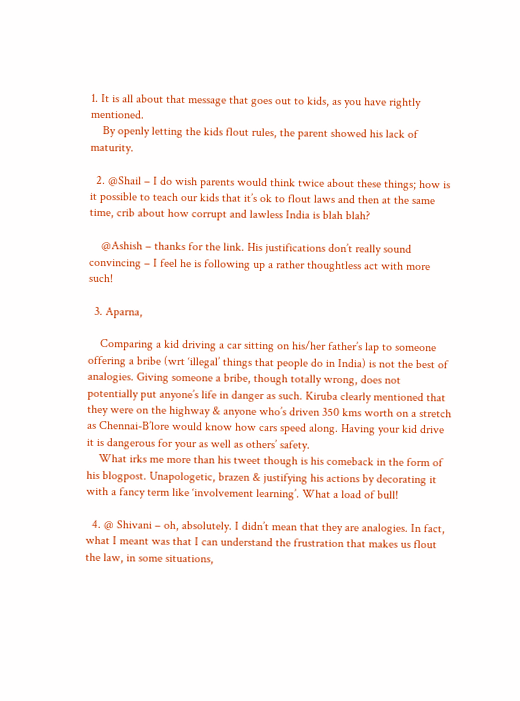1. It is all about that message that goes out to kids, as you have rightly mentioned.
    By openly letting the kids flout rules, the parent showed his lack of maturity.

  2. @Shail – I do wish parents would think twice about these things; how is it possible to teach our kids that it’s ok to flout laws and then at the same time, crib about how corrupt and lawless India is blah blah?

    @Ashish – thanks for the link. His justifications don’t really sound convincing – I feel he is following up a rather thoughtless act with more such!

  3. Aparna,

    Comparing a kid driving a car sitting on his/her father’s lap to someone offering a bribe (wrt ‘illegal’ things that people do in India) is not the best of analogies. Giving someone a bribe, though totally wrong, does not potentially put anyone’s life in danger as such. Kiruba clearly mentioned that they were on the highway & anyone who’s driven 350 kms worth on a stretch as Chennai-B’lore would know how cars speed along. Having your kid drive it is dangerous for your as well as others’ safety.
    What irks me more than his tweet though is his comeback in the form of his blogpost. Unapologetic, brazen & justifying his actions by decorating it with a fancy term like ‘involvement learning’. What a load of bull!

  4. @ Shivani – oh, absolutely. I didn’t mean that they are analogies. In fact, what I meant was that I can understand the frustration that makes us flout the law, in some situations,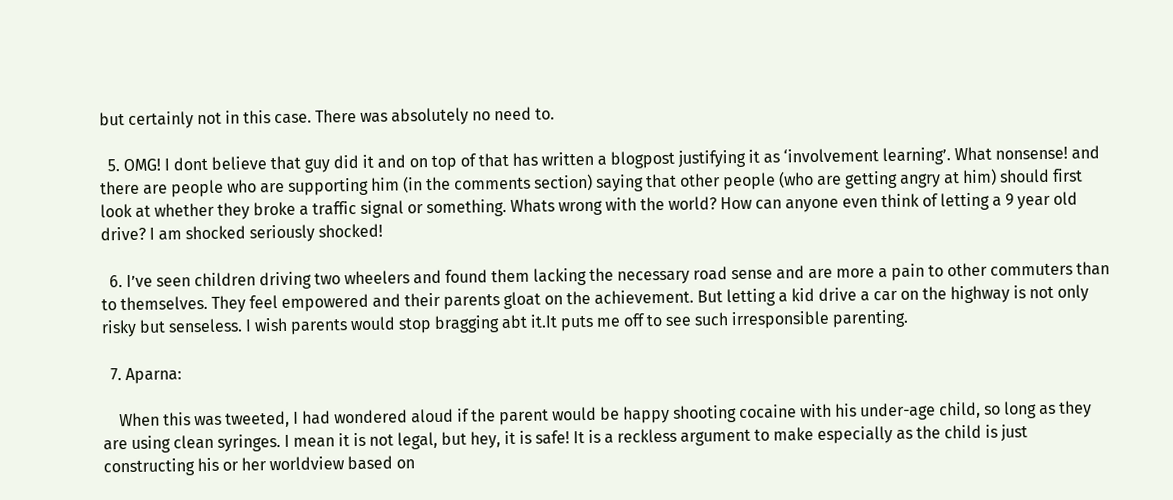but certainly not in this case. There was absolutely no need to.

  5. OMG! I dont believe that guy did it and on top of that has written a blogpost justifying it as ‘involvement learning’. What nonsense! and there are people who are supporting him (in the comments section) saying that other people (who are getting angry at him) should first look at whether they broke a traffic signal or something. Whats wrong with the world? How can anyone even think of letting a 9 year old drive? I am shocked seriously shocked!

  6. I’ve seen children driving two wheelers and found them lacking the necessary road sense and are more a pain to other commuters than to themselves. They feel empowered and their parents gloat on the achievement. But letting a kid drive a car on the highway is not only risky but senseless. I wish parents would stop bragging abt it.It puts me off to see such irresponsible parenting.

  7. Aparna:

    When this was tweeted, I had wondered aloud if the parent would be happy shooting cocaine with his under-age child, so long as they are using clean syringes. I mean it is not legal, but hey, it is safe! It is a reckless argument to make especially as the child is just constructing his or her worldview based on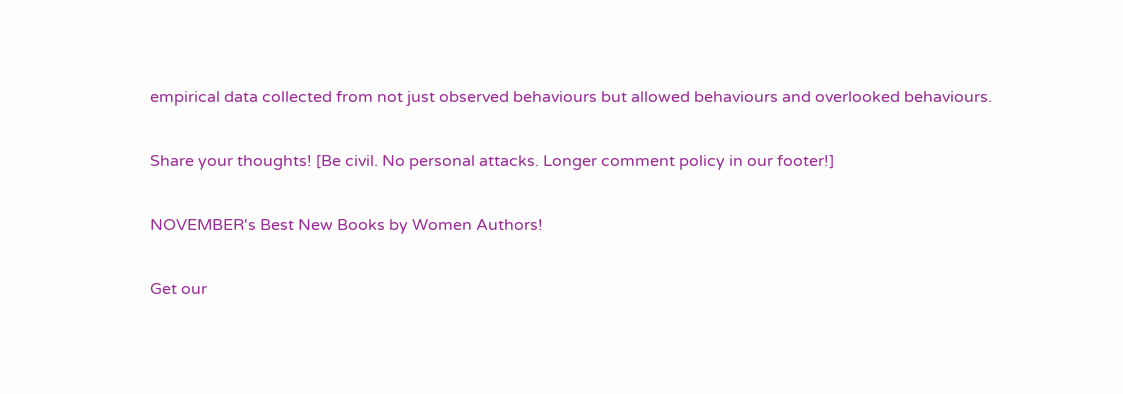empirical data collected from not just observed behaviours but allowed behaviours and overlooked behaviours.

Share your thoughts! [Be civil. No personal attacks. Longer comment policy in our footer!]

NOVEMBER's Best New Books by Women Authors!

Get our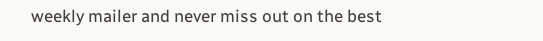weekly mailer and never miss out on the best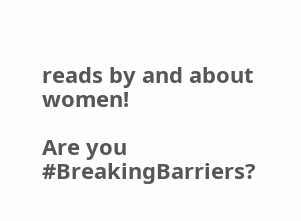reads by and about women!

Are you #BreakingBarriers?